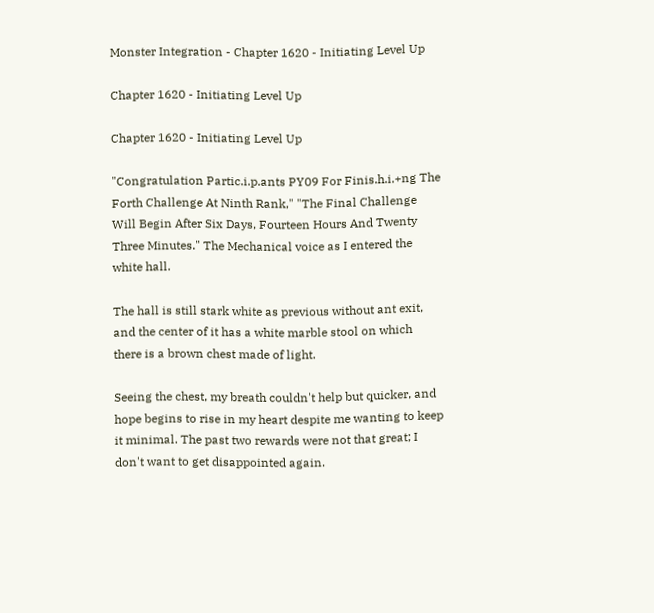Monster Integration - Chapter 1620 - Initiating Level Up

Chapter 1620 - Initiating Level Up

Chapter 1620 - Initiating Level Up

"Congratulation Partic.i.p.ants PY09 For Finis.h.i.+ng The Forth Challenge At Ninth Rank," "The Final Challenge Will Begin After Six Days, Fourteen Hours And Twenty Three Minutes." The Mechanical voice as I entered the white hall.

The hall is still stark white as previous without ant exit, and the center of it has a white marble stool on which there is a brown chest made of light.

Seeing the chest, my breath couldn't help but quicker, and hope begins to rise in my heart despite me wanting to keep it minimal. The past two rewards were not that great; I don't want to get disappointed again.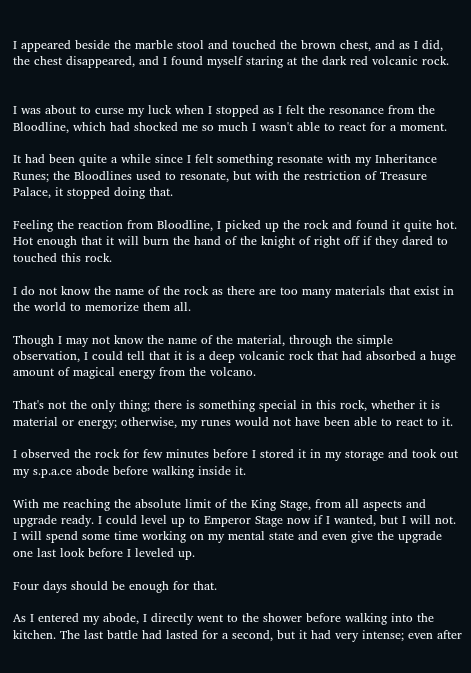I appeared beside the marble stool and touched the brown chest, and as I did, the chest disappeared, and I found myself staring at the dark red volcanic rock.


I was about to curse my luck when I stopped as I felt the resonance from the Bloodline, which had shocked me so much I wasn't able to react for a moment.

It had been quite a while since I felt something resonate with my Inheritance Runes; the Bloodlines used to resonate, but with the restriction of Treasure Palace, it stopped doing that.

Feeling the reaction from Bloodline, I picked up the rock and found it quite hot. Hot enough that it will burn the hand of the knight of right off if they dared to touched this rock.

I do not know the name of the rock as there are too many materials that exist in the world to memorize them all.

Though I may not know the name of the material, through the simple observation, I could tell that it is a deep volcanic rock that had absorbed a huge amount of magical energy from the volcano.

That's not the only thing; there is something special in this rock, whether it is material or energy; otherwise, my runes would not have been able to react to it.

I observed the rock for few minutes before I stored it in my storage and took out my s.p.a.ce abode before walking inside it.

With me reaching the absolute limit of the King Stage, from all aspects and upgrade ready. I could level up to Emperor Stage now if I wanted, but I will not. I will spend some time working on my mental state and even give the upgrade one last look before I leveled up.

Four days should be enough for that.

As I entered my abode, I directly went to the shower before walking into the kitchen. The last battle had lasted for a second, but it had very intense; even after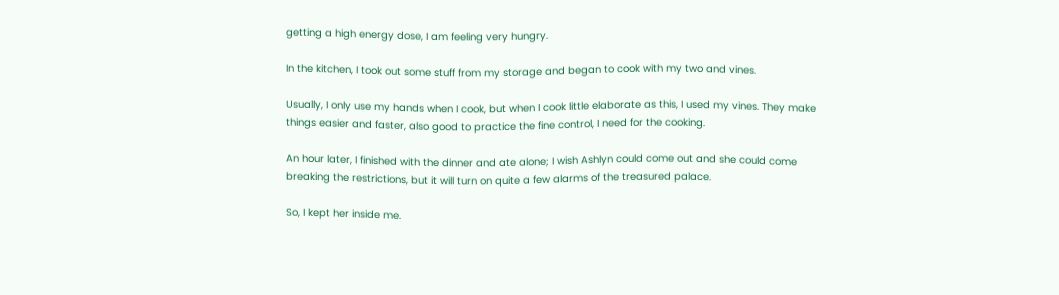getting a high energy dose, I am feeling very hungry.

In the kitchen, I took out some stuff from my storage and began to cook with my two and vines.

Usually, I only use my hands when I cook, but when I cook little elaborate as this, I used my vines. They make things easier and faster, also good to practice the fine control, I need for the cooking.

An hour later, I finished with the dinner and ate alone; I wish Ashlyn could come out and she could come breaking the restrictions, but it will turn on quite a few alarms of the treasured palace.

So, I kept her inside me.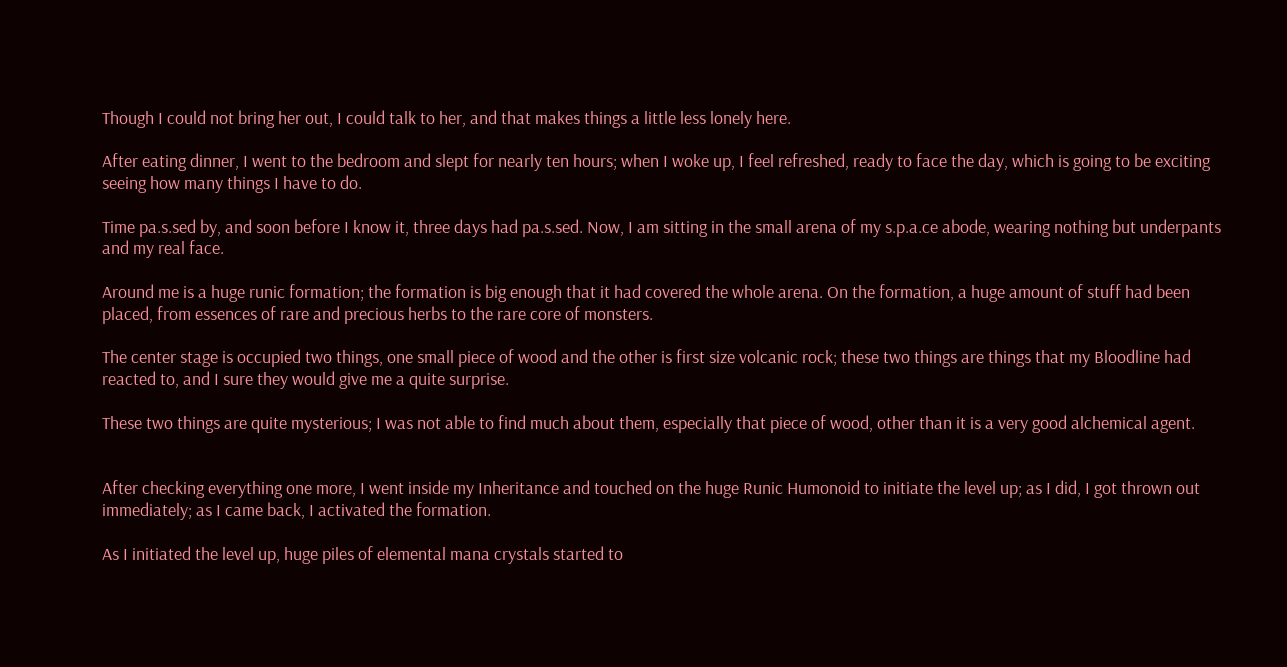Though I could not bring her out, I could talk to her, and that makes things a little less lonely here.

After eating dinner, I went to the bedroom and slept for nearly ten hours; when I woke up, I feel refreshed, ready to face the day, which is going to be exciting seeing how many things I have to do.

Time pa.s.sed by, and soon before I know it, three days had pa.s.sed. Now, I am sitting in the small arena of my s.p.a.ce abode, wearing nothing but underpants and my real face.

Around me is a huge runic formation; the formation is big enough that it had covered the whole arena. On the formation, a huge amount of stuff had been placed, from essences of rare and precious herbs to the rare core of monsters.

The center stage is occupied two things, one small piece of wood and the other is first size volcanic rock; these two things are things that my Bloodline had reacted to, and I sure they would give me a quite surprise.

These two things are quite mysterious; I was not able to find much about them, especially that piece of wood, other than it is a very good alchemical agent.


After checking everything one more, I went inside my Inheritance and touched on the huge Runic Humonoid to initiate the level up; as I did, I got thrown out immediately; as I came back, I activated the formation.

As I initiated the level up, huge piles of elemental mana crystals started to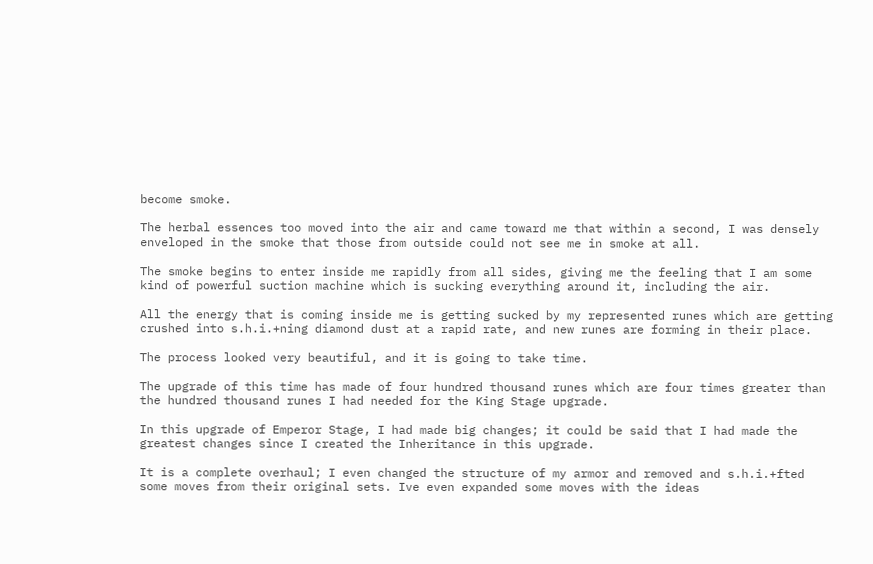become smoke.

The herbal essences too moved into the air and came toward me that within a second, I was densely enveloped in the smoke that those from outside could not see me in smoke at all.

The smoke begins to enter inside me rapidly from all sides, giving me the feeling that I am some kind of powerful suction machine which is sucking everything around it, including the air.

All the energy that is coming inside me is getting sucked by my represented runes which are getting crushed into s.h.i.+ning diamond dust at a rapid rate, and new runes are forming in their place.

The process looked very beautiful, and it is going to take time.

The upgrade of this time has made of four hundred thousand runes which are four times greater than the hundred thousand runes I had needed for the King Stage upgrade.

In this upgrade of Emperor Stage, I had made big changes; it could be said that I had made the greatest changes since I created the Inheritance in this upgrade.

It is a complete overhaul; I even changed the structure of my armor and removed and s.h.i.+fted some moves from their original sets. Ive even expanded some moves with the ideas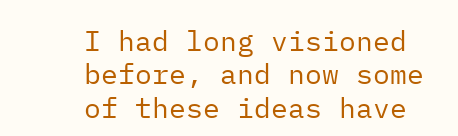I had long visioned before, and now some of these ideas have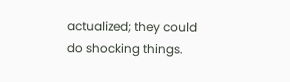actualized; they could do shocking things.